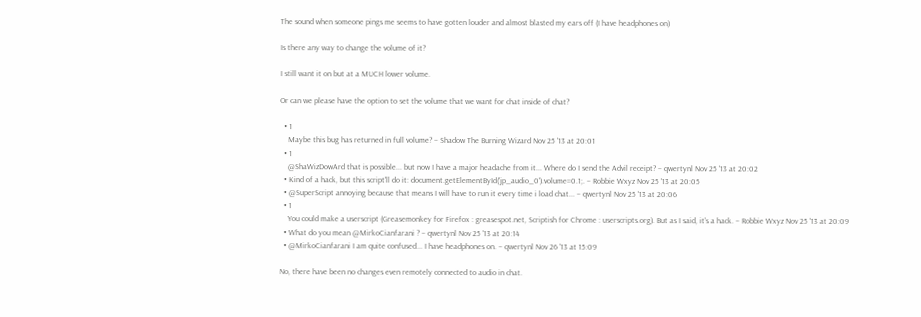The sound when someone pings me seems to have gotten louder and almost blasted my ears off (I have headphones on)

Is there any way to change the volume of it?

I still want it on but at a MUCH lower volume.

Or can we please have the option to set the volume that we want for chat inside of chat?

  • 1
    Maybe this bug has returned in full volume? – Shadow The Burning Wizard Nov 25 '13 at 20:01
  • 1
    @ShaWizDowArd that is possible... but now I have a major headache from it... Where do I send the Advil receipt? – qwertynl Nov 25 '13 at 20:02
  • Kind of a hack, but this script'll do it: document.getElementById('jp_audio_0').volume=0.1;. – Robbie Wxyz Nov 25 '13 at 20:05
  • @SuperScript annoying because that means I will have to run it every time i load chat... – qwertynl Nov 25 '13 at 20:06
  • 1
    You could make a userscript (Greasemonkey for Firefox : greasespot.net, Scriptish for Chrome : userscripts.org). But as I said, it's a hack. – Robbie Wxyz Nov 25 '13 at 20:09
  • What do you mean @MirkoCianfarani ? – qwertynl Nov 25 '13 at 20:14
  • @MirkoCianfarani I am quite confused... I have headphones on. – qwertynl Nov 26 '13 at 15:09

No, there have been no changes even remotely connected to audio in chat.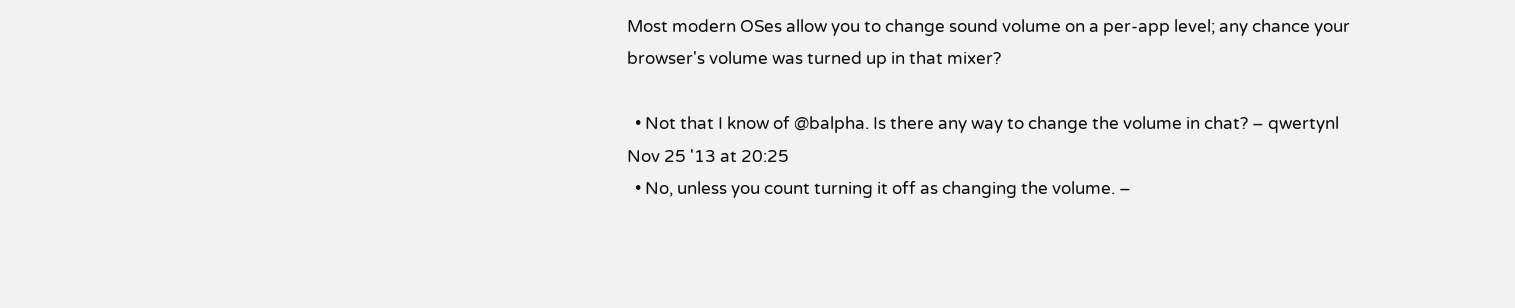Most modern OSes allow you to change sound volume on a per-app level; any chance your browser's volume was turned up in that mixer?

  • Not that I know of @balpha. Is there any way to change the volume in chat? – qwertynl Nov 25 '13 at 20:25
  • No, unless you count turning it off as changing the volume. –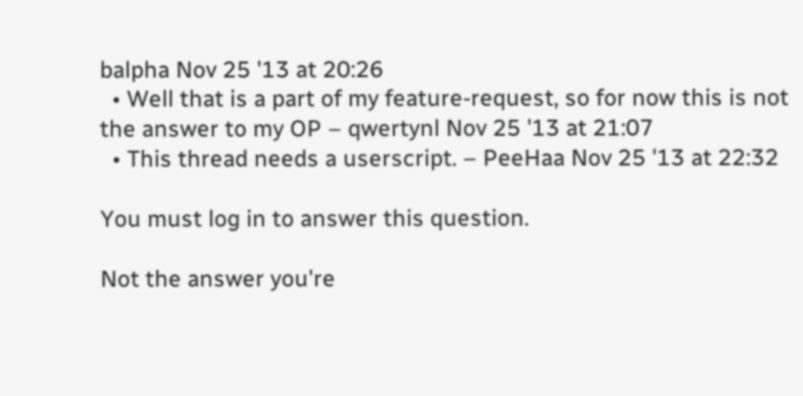balpha Nov 25 '13 at 20:26
  • Well that is a part of my feature-request, so for now this is not the answer to my OP – qwertynl Nov 25 '13 at 21:07
  • This thread needs a userscript. – PeeHaa Nov 25 '13 at 22:32

You must log in to answer this question.

Not the answer you're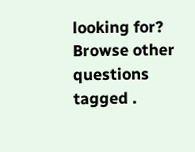looking for? Browse other questions tagged .